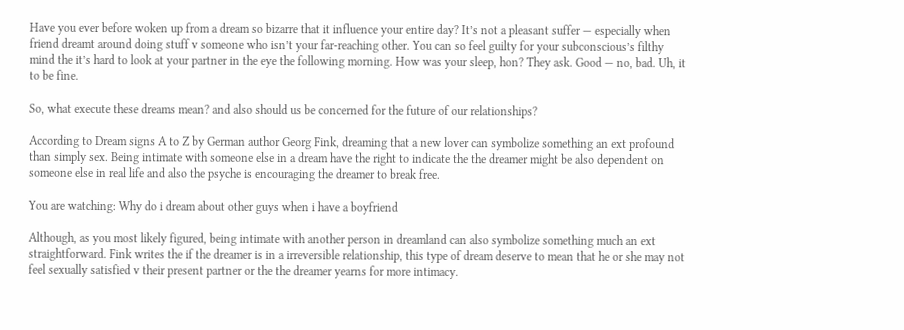Have you ever before woken up from a dream so bizarre that it influence your entire day? It’s not a pleasant suffer — especially when friend dreamt around doing stuff v someone who isn’t your far-reaching other. You can so feel guilty for your subconscious’s filthy mind the it’s hard to look at your partner in the eye the following morning. How was your sleep, hon? They ask. Good — no, bad. Uh, it to be fine.

So, what execute these dreams mean? and also should us be concerned for the future of our relationships?

According to Dream signs A to Z by German author Georg Fink, dreaming that a new lover can symbolize something an ext profound than simply sex. Being intimate with someone else in a dream have the right to indicate the the dreamer might be also dependent on someone else in real life and also the psyche is encouraging the dreamer to break free.

You are watching: Why do i dream about other guys when i have a boyfriend

Although, as you most likely figured, being intimate with another person in dreamland can also symbolize something much an ext straightforward. Fink writes the if the dreamer is in a irreversible relationship, this type of dream deserve to mean that he or she may not feel sexually satisfied v their present partner or the the dreamer yearns for more intimacy.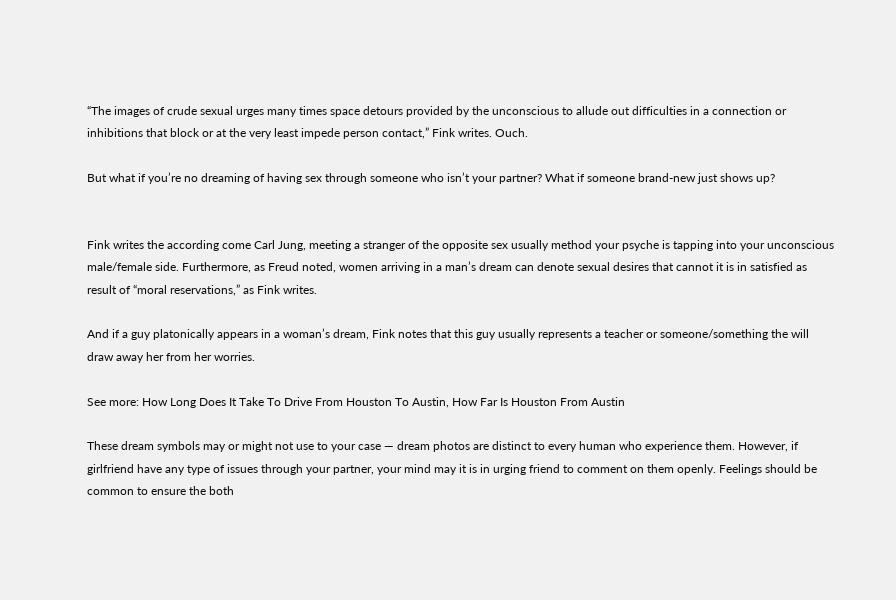“The images of crude sexual urges many times space detours provided by the unconscious to allude out difficulties in a connection or inhibitions that block or at the very least impede person contact,” Fink writes. Ouch.

But what if you’re no dreaming of having sex through someone who isn’t your partner? What if someone brand-new just shows up?


Fink writes the according come Carl Jung, meeting a stranger of the opposite sex usually method your psyche is tapping into your unconscious male/female side. Furthermore, as Freud noted, women arriving in a man’s dream can denote sexual desires that cannot it is in satisfied as result of “moral reservations,” as Fink writes.

And if a guy platonically appears in a woman’s dream, Fink notes that this guy usually represents a teacher or someone/something the will draw away her from her worries.

See more: How Long Does It Take To Drive From Houston To Austin, How Far Is Houston From Austin

These dream symbols may or might not use to your case — dream photos are distinct to every human who experience them. However, if girlfriend have any type of issues through your partner, your mind may it is in urging friend to comment on them openly. Feelings should be common to ensure the both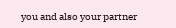you and also your partner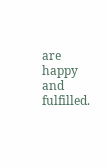are happy and fulfilled.